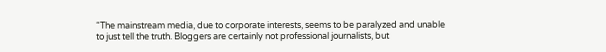“The mainstream media, due to corporate interests, seems to be paralyzed and unable to just tell the truth. Bloggers are certainly not professional journalists, but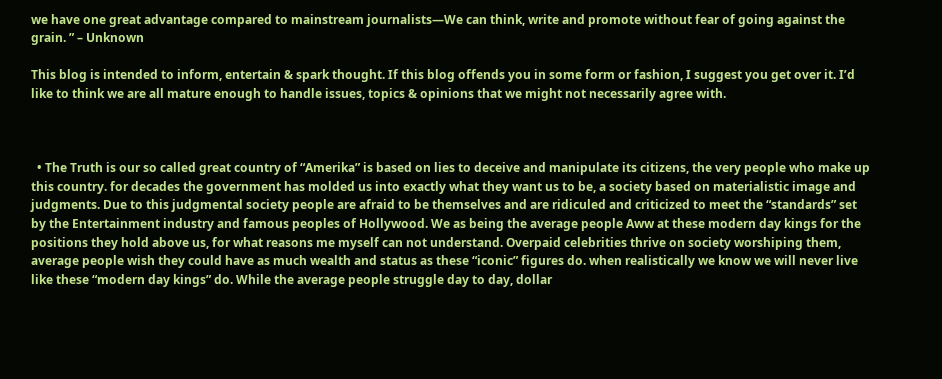we have one great advantage compared to mainstream journalists—We can think, write and promote without fear of going against the grain. ” – Unknown

This blog is intended to inform, entertain & spark thought. If this blog offends you in some form or fashion, I suggest you get over it. I’d like to think we are all mature enough to handle issues, topics & opinions that we might not necessarily agree with.



  • The Truth is our so called great country of “Amerika” is based on lies to deceive and manipulate its citizens, the very people who make up this country. for decades the government has molded us into exactly what they want us to be, a society based on materialistic image and judgments. Due to this judgmental society people are afraid to be themselves and are ridiculed and criticized to meet the “standards” set by the Entertainment industry and famous peoples of Hollywood. We as being the average people Aww at these modern day kings for the positions they hold above us, for what reasons me myself can not understand. Overpaid celebrities thrive on society worshiping them, average people wish they could have as much wealth and status as these “iconic” figures do. when realistically we know we will never live like these “modern day kings” do. While the average people struggle day to day, dollar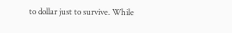to dollar just to survive. While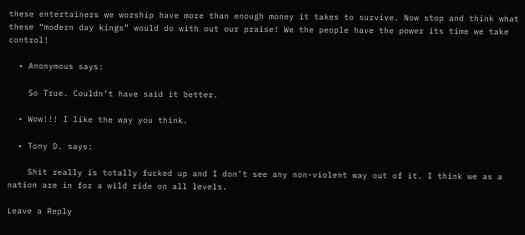these entertainers we worship have more than enough money it takes to survive. Now stop and think what these “modern day kings” would do with out our praise! We the people have the power its time we take control!

  • Anonymous says:

    So True. Couldn’t have said it better.

  • Wow!!! I like the way you think.

  • Tony D. says:

    Shit really is totally fucked up and I don’t see any non-violent way out of it. I think we as a nation are in for a wild ride on all levels.

Leave a Reply